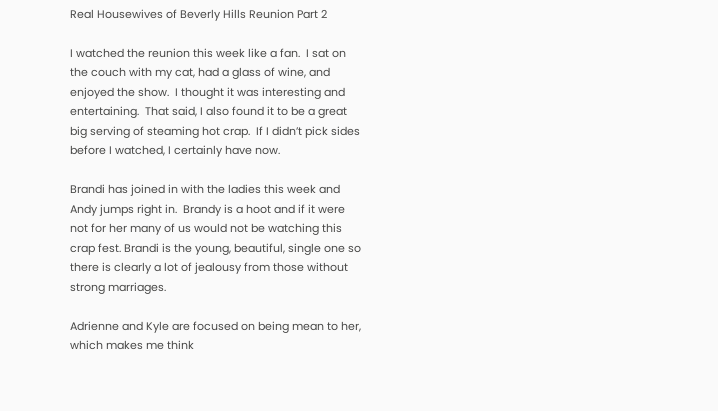Real Housewives of Beverly Hills Reunion Part 2

I watched the reunion this week like a fan.  I sat on the couch with my cat, had a glass of wine, and enjoyed the show.  I thought it was interesting and entertaining.  That said, I also found it to be a great big serving of steaming hot crap.  If I didn’t pick sides before I watched, I certainly have now.

Brandi has joined in with the ladies this week and Andy jumps right in.  Brandy is a hoot and if it were not for her many of us would not be watching this crap fest. Brandi is the young, beautiful, single one so there is clearly a lot of jealousy from those without strong marriages.

Adrienne and Kyle are focused on being mean to her, which makes me think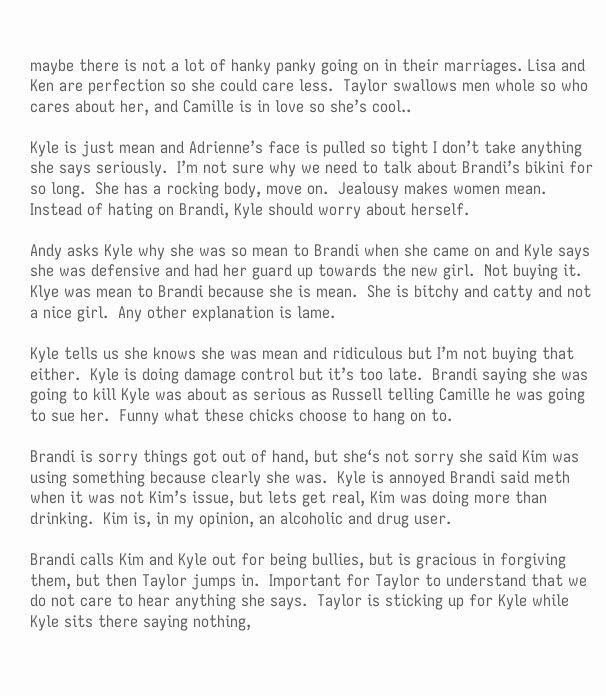maybe there is not a lot of hanky panky going on in their marriages. Lisa and Ken are perfection so she could care less.  Taylor swallows men whole so who cares about her, and Camille is in love so she’s cool..

Kyle is just mean and Adrienne’s face is pulled so tight I don’t take anything she says seriously.  I’m not sure why we need to talk about Brandi’s bikini for so long.  She has a rocking body, move on.  Jealousy makes women mean. Instead of hating on Brandi, Kyle should worry about herself.

Andy asks Kyle why she was so mean to Brandi when she came on and Kyle says she was defensive and had her guard up towards the new girl.  Not buying it.  Klye was mean to Brandi because she is mean.  She is bitchy and catty and not a nice girl.  Any other explanation is lame.

Kyle tells us she knows she was mean and ridiculous but I’m not buying that either.  Kyle is doing damage control but it’s too late.  Brandi saying she was going to kill Kyle was about as serious as Russell telling Camille he was going to sue her.  Funny what these chicks choose to hang on to.

Brandi is sorry things got out of hand, but she‘s not sorry she said Kim was using something because clearly she was.  Kyle is annoyed Brandi said meth when it was not Kim’s issue, but lets get real, Kim was doing more than drinking.  Kim is, in my opinion, an alcoholic and drug user.

Brandi calls Kim and Kyle out for being bullies, but is gracious in forgiving them, but then Taylor jumps in.  Important for Taylor to understand that we do not care to hear anything she says.  Taylor is sticking up for Kyle while Kyle sits there saying nothing,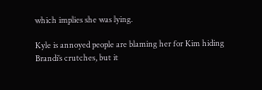which implies she was lying.

Kyle is annoyed people are blaming her for Kim hiding Brandi’s crutches, but it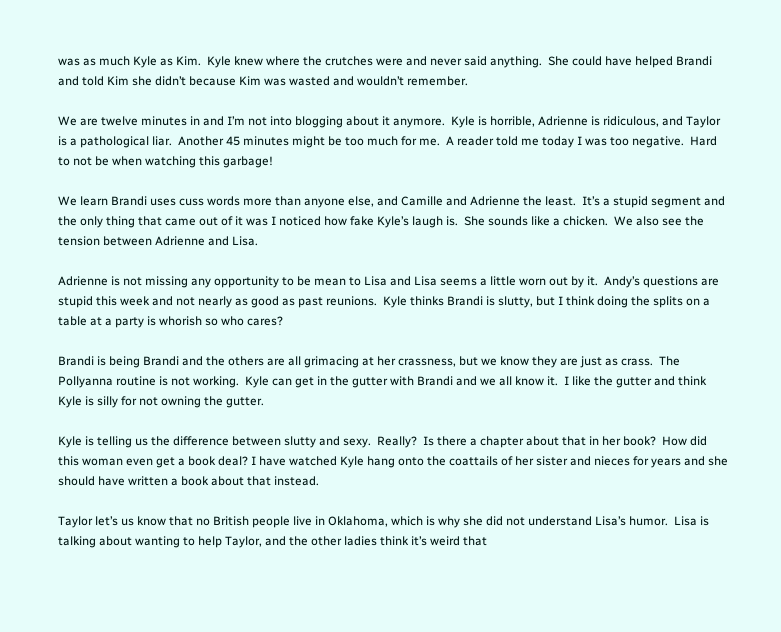was as much Kyle as Kim.  Kyle knew where the crutches were and never said anything.  She could have helped Brandi and told Kim she didn’t because Kim was wasted and wouldn’t remember.

We are twelve minutes in and I’m not into blogging about it anymore.  Kyle is horrible, Adrienne is ridiculous, and Taylor is a pathological liar.  Another 45 minutes might be too much for me.  A reader told me today I was too negative.  Hard to not be when watching this garbage!

We learn Brandi uses cuss words more than anyone else, and Camille and Adrienne the least.  It’s a stupid segment and the only thing that came out of it was I noticed how fake Kyle’s laugh is.  She sounds like a chicken.  We also see the tension between Adrienne and Lisa.

Adrienne is not missing any opportunity to be mean to Lisa and Lisa seems a little worn out by it.  Andy’s questions are stupid this week and not nearly as good as past reunions.  Kyle thinks Brandi is slutty, but I think doing the splits on a table at a party is whorish so who cares?

Brandi is being Brandi and the others are all grimacing at her crassness, but we know they are just as crass.  The Pollyanna routine is not working.  Kyle can get in the gutter with Brandi and we all know it.  I like the gutter and think Kyle is silly for not owning the gutter.

Kyle is telling us the difference between slutty and sexy.  Really?  Is there a chapter about that in her book?  How did this woman even get a book deal? I have watched Kyle hang onto the coattails of her sister and nieces for years and she should have written a book about that instead.

Taylor let’s us know that no British people live in Oklahoma, which is why she did not understand Lisa’s humor.  Lisa is talking about wanting to help Taylor, and the other ladies think it’s weird that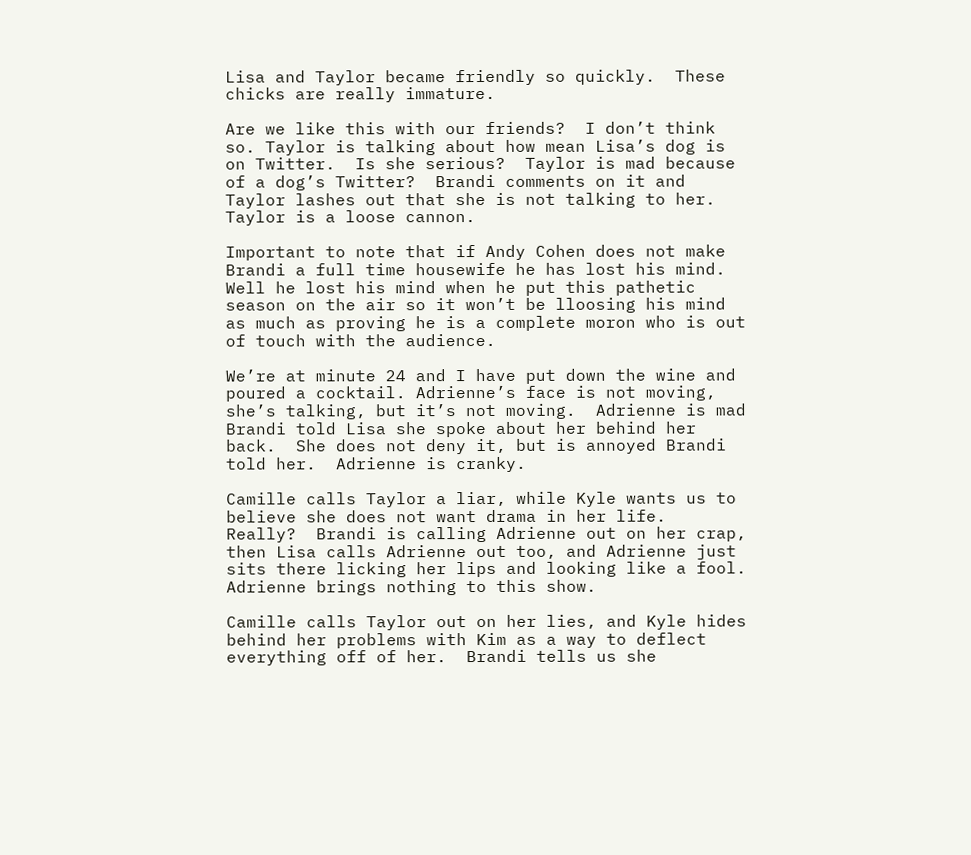Lisa and Taylor became friendly so quickly.  These chicks are really immature.

Are we like this with our friends?  I don’t think so. Taylor is talking about how mean Lisa’s dog is on Twitter.  Is she serious?  Taylor is mad because of a dog’s Twitter?  Brandi comments on it and Taylor lashes out that she is not talking to her.  Taylor is a loose cannon.

Important to note that if Andy Cohen does not make Brandi a full time housewife he has lost his mind.  Well he lost his mind when he put this pathetic season on the air so it won’t be lloosing his mind as much as proving he is a complete moron who is out of touch with the audience.

We’re at minute 24 and I have put down the wine and poured a cocktail. Adrienne’s face is not moving, she’s talking, but it’s not moving.  Adrienne is mad Brandi told Lisa she spoke about her behind her back.  She does not deny it, but is annoyed Brandi told her.  Adrienne is cranky.

Camille calls Taylor a liar, while Kyle wants us to believe she does not want drama in her life.  Really?  Brandi is calling Adrienne out on her crap, then Lisa calls Adrienne out too, and Adrienne just sits there licking her lips and looking like a fool.  Adrienne brings nothing to this show.

Camille calls Taylor out on her lies, and Kyle hides behind her problems with Kim as a way to deflect everything off of her.  Brandi tells us she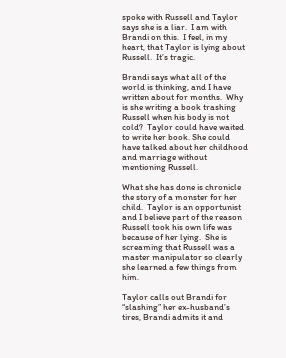spoke with Russell and Taylor says she is a liar.  I am with Brandi on this.  I feel, in my heart, that Taylor is lying about Russell.  It’s tragic.

Brandi says what all of the world is thinking, and I have written about for months.  Why is she writing a book trashing Russell when his body is not cold?  Taylor could have waited to write her book. She could have talked about her childhood and marriage without mentioning Russell.

What she has done is chronicle the story of a monster for her child.  Taylor is an opportunist and I believe part of the reason Russell took his own life was because of her lying.  She is screaming that Russell was a master manipulator so clearly she learned a few things from him.

Taylor calls out Brandi for “slashing” her ex-husband’s tires, Brandi admits it and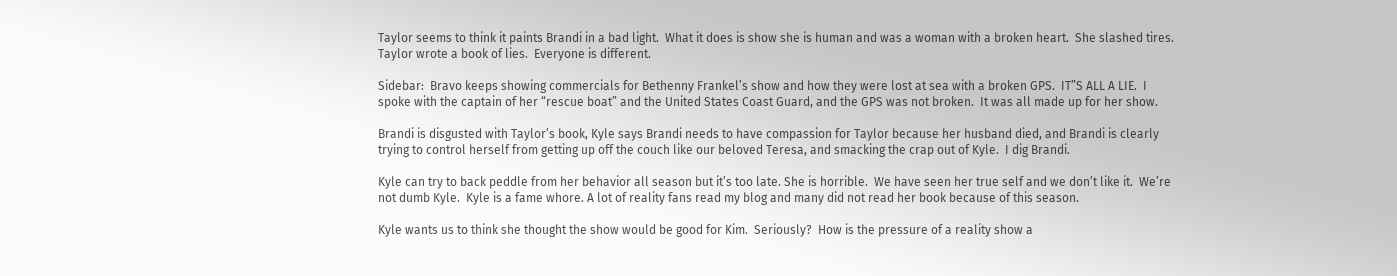Taylor seems to think it paints Brandi in a bad light.  What it does is show she is human and was a woman with a broken heart.  She slashed tires. Taylor wrote a book of lies.  Everyone is different.

Sidebar:  Bravo keeps showing commercials for Bethenny Frankel’s show and how they were lost at sea with a broken GPS.  IT”S ALL A LIE.  I spoke with the captain of her “rescue boat” and the United States Coast Guard, and the GPS was not broken.  It was all made up for her show.

Brandi is disgusted with Taylor’s book, Kyle says Brandi needs to have compassion for Taylor because her husband died, and Brandi is clearly trying to control herself from getting up off the couch like our beloved Teresa, and smacking the crap out of Kyle.  I dig Brandi.

Kyle can try to back peddle from her behavior all season but it’s too late. She is horrible.  We have seen her true self and we don’t like it.  We’re not dumb Kyle.  Kyle is a fame whore. A lot of reality fans read my blog and many did not read her book because of this season.

Kyle wants us to think she thought the show would be good for Kim.  Seriously?  How is the pressure of a reality show a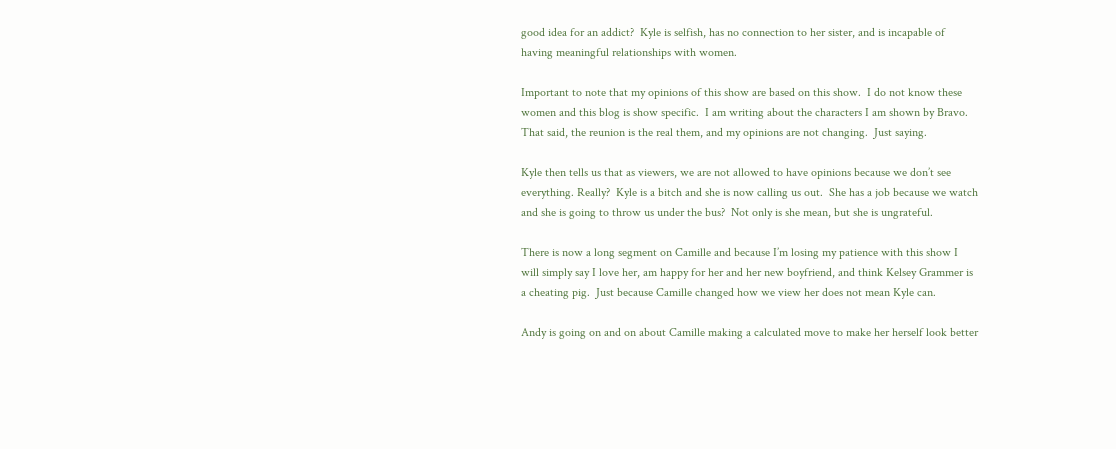good idea for an addict?  Kyle is selfish, has no connection to her sister, and is incapable of having meaningful relationships with women.

Important to note that my opinions of this show are based on this show.  I do not know these women and this blog is show specific.  I am writing about the characters I am shown by Bravo.  That said, the reunion is the real them, and my opinions are not changing.  Just saying.

Kyle then tells us that as viewers, we are not allowed to have opinions because we don’t see everything. Really?  Kyle is a bitch and she is now calling us out.  She has a job because we watch and she is going to throw us under the bus?  Not only is she mean, but she is ungrateful.

There is now a long segment on Camille and because I’m losing my patience with this show I will simply say I love her, am happy for her and her new boyfriend, and think Kelsey Grammer is a cheating pig.  Just because Camille changed how we view her does not mean Kyle can.

Andy is going on and on about Camille making a calculated move to make her herself look better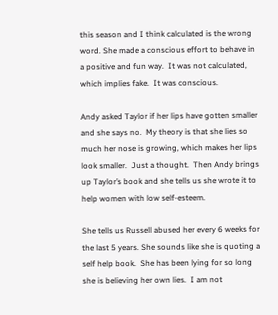this season and I think calculated is the wrong word. She made a conscious effort to behave in a positive and fun way.  It was not calculated, which implies fake.  It was conscious.

Andy asked Taylor if her lips have gotten smaller and she says no.  My theory is that she lies so much her nose is growing, which makes her lips look smaller.  Just a thought.  Then Andy brings up Taylor’s book and she tells us she wrote it to help women with low self-esteem.

She tells us Russell abused her every 6 weeks for the last 5 years. She sounds like she is quoting a self help book.  She has been lying for so long she is believing her own lies.  I am not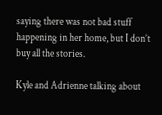saying there was not bad stuff happening in her home, but I don’t buy all the stories.

Kyle and Adrienne talking about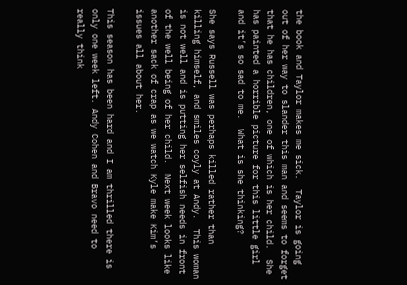the book and Taylor makes me sick.  Taylor is going out of her way to slander this man and seems to forget that he has children, one of which is her child.  She has painted a horrible picture for this little girl and it’s so sad to me.  What is she thinking?

She says Russell was perhaps killed rather than killing himself, and smiles coyly at Andy.  This woman is not well and is putting her selfish needs in front of the well being of her child.  Next week looks like another sack of crap as we watch Kyle make Kim’s issues all about her.

This season has been hard and I am thrilled there is only one week left. Andy Cohen and Bravo need to really think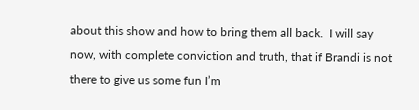about this show and how to bring them all back.  I will say now, with complete conviction and truth, that if Brandi is not there to give us some fun I’m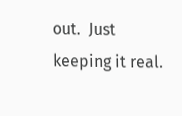out.  Just keeping it real.